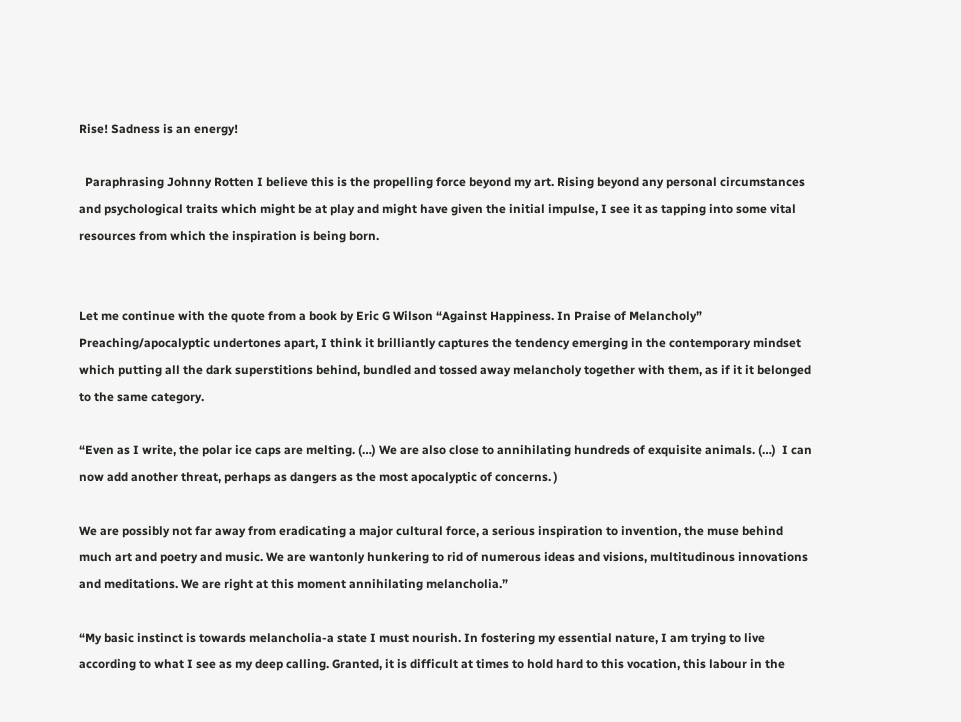Rise! Sadness is an energy!

  Paraphrasing Johnny Rotten I believe this is the propelling force beyond my art. Rising beyond any personal circumstances and psychological traits which might be at play and might have given the initial impulse, I see it as tapping into some vital resources from which the inspiration is being born.


Let me continue with the quote from a book by Eric G Wilson “Against Happiness. In Praise of Melancholy” Preaching/apocalyptic undertones apart, I think it brilliantly captures the tendency emerging in the contemporary mindset which putting all the dark superstitions behind, bundled and tossed away melancholy together with them, as if it it belonged to the same category.

“Even as I write, the polar ice caps are melting. (…) We are also close to annihilating hundreds of exquisite animals. (…)  I can now add another threat, perhaps as dangers as the most apocalyptic of concerns. )

We are possibly not far away from eradicating a major cultural force, a serious inspiration to invention, the muse behind much art and poetry and music. We are wantonly hunkering to rid of numerous ideas and visions, multitudinous innovations  and meditations. We are right at this moment annihilating melancholia.”

“My basic instinct is towards melancholia-a state I must nourish. In fostering my essential nature, I am trying to live according to what I see as my deep calling. Granted, it is difficult at times to hold hard to this vocation, this labour in the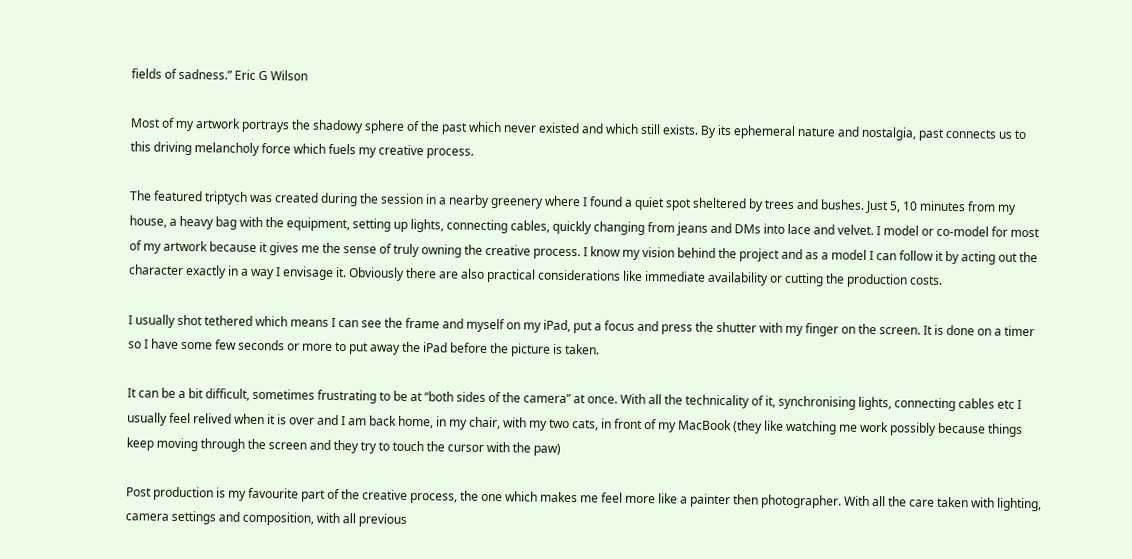fields of sadness.” Eric G Wilson

Most of my artwork portrays the shadowy sphere of the past which never existed and which still exists. By its ephemeral nature and nostalgia, past connects us to this driving melancholy force which fuels my creative process.

The featured triptych was created during the session in a nearby greenery where I found a quiet spot sheltered by trees and bushes. Just 5, 10 minutes from my house, a heavy bag with the equipment, setting up lights, connecting cables, quickly changing from jeans and DMs into lace and velvet. I model or co-model for most of my artwork because it gives me the sense of truly owning the creative process. I know my vision behind the project and as a model I can follow it by acting out the character exactly in a way I envisage it. Obviously there are also practical considerations like immediate availability or cutting the production costs.

I usually shot tethered which means I can see the frame and myself on my iPad, put a focus and press the shutter with my finger on the screen. It is done on a timer so I have some few seconds or more to put away the iPad before the picture is taken.

It can be a bit difficult, sometimes frustrating to be at “both sides of the camera” at once. With all the technicality of it, synchronising lights, connecting cables etc I usually feel relived when it is over and I am back home, in my chair, with my two cats, in front of my MacBook (they like watching me work possibly because things keep moving through the screen and they try to touch the cursor with the paw)

Post production is my favourite part of the creative process, the one which makes me feel more like a painter then photographer. With all the care taken with lighting, camera settings and composition, with all previous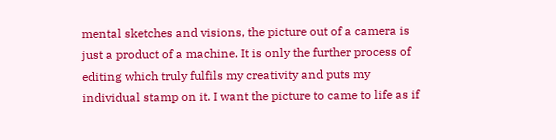mental sketches and visions, the picture out of a camera is just a product of a machine. It is only the further process of editing which truly fulfils my creativity and puts my individual stamp on it. I want the picture to came to life as if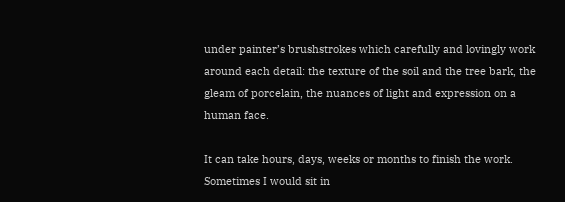under painter’s brushstrokes which carefully and lovingly work around each detail: the texture of the soil and the tree bark, the gleam of porcelain, the nuances of light and expression on a human face.

It can take hours, days, weeks or months to finish the work. Sometimes I would sit in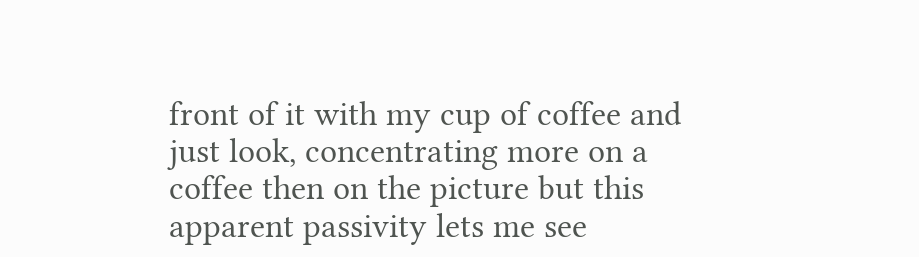front of it with my cup of coffee and just look, concentrating more on a coffee then on the picture but this apparent passivity lets me see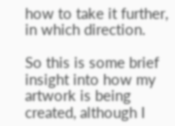how to take it further, in which direction.

So this is some brief insight into how my artwork is being created, although I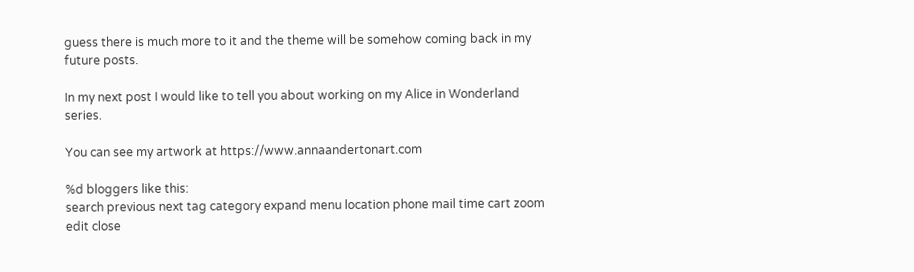guess there is much more to it and the theme will be somehow coming back in my future posts.

In my next post I would like to tell you about working on my Alice in Wonderland series.

You can see my artwork at https://www.annaandertonart.com

%d bloggers like this:
search previous next tag category expand menu location phone mail time cart zoom edit close